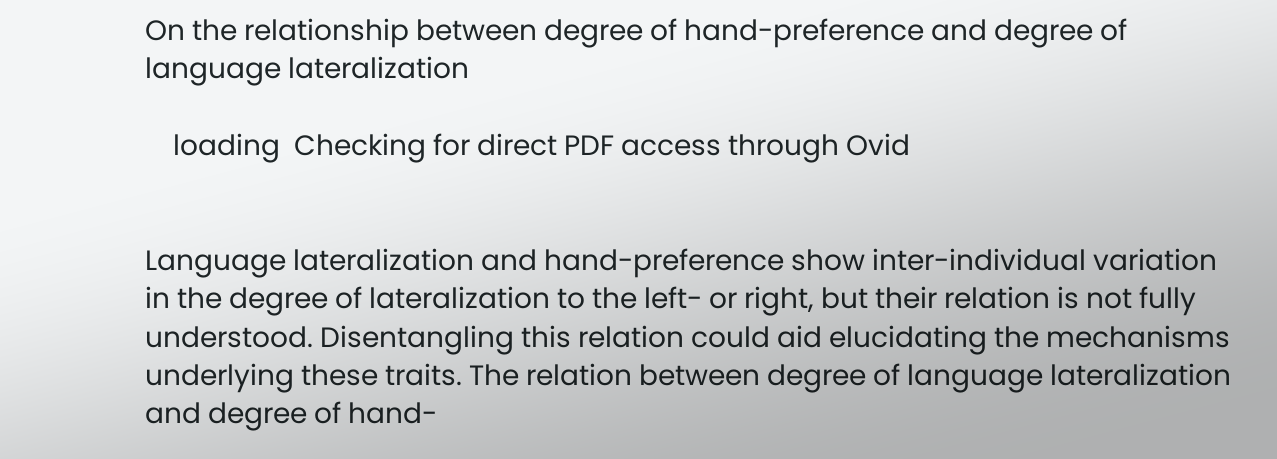On the relationship between degree of hand-preference and degree of language lateralization

    loading  Checking for direct PDF access through Ovid


Language lateralization and hand-preference show inter-individual variation in the degree of lateralization to the left- or right, but their relation is not fully understood. Disentangling this relation could aid elucidating the mechanisms underlying these traits. The relation between degree of language lateralization and degree of hand-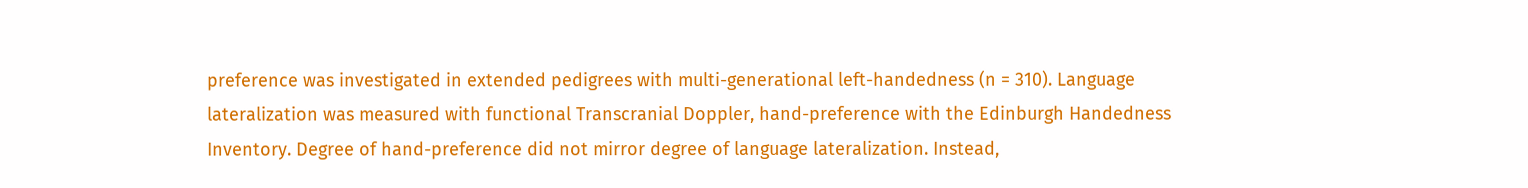preference was investigated in extended pedigrees with multi-generational left-handedness (n = 310). Language lateralization was measured with functional Transcranial Doppler, hand-preference with the Edinburgh Handedness Inventory. Degree of hand-preference did not mirror degree of language lateralization. Instead,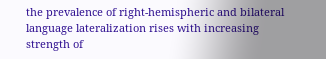the prevalence of right-hemispheric and bilateral language lateralization rises with increasing strength of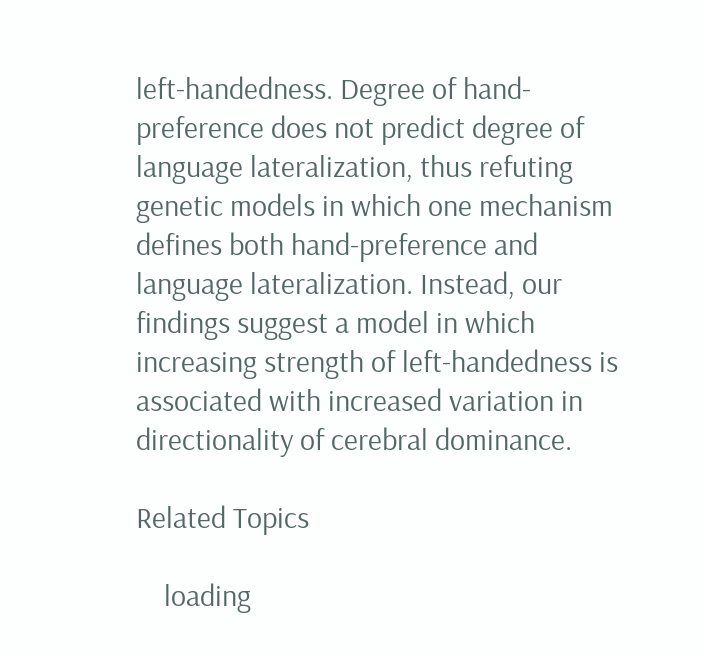left-handedness. Degree of hand-preference does not predict degree of language lateralization, thus refuting genetic models in which one mechanism defines both hand-preference and language lateralization. Instead, our findings suggest a model in which increasing strength of left-handedness is associated with increased variation in directionality of cerebral dominance.

Related Topics

    loading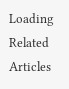Loading Related Articles